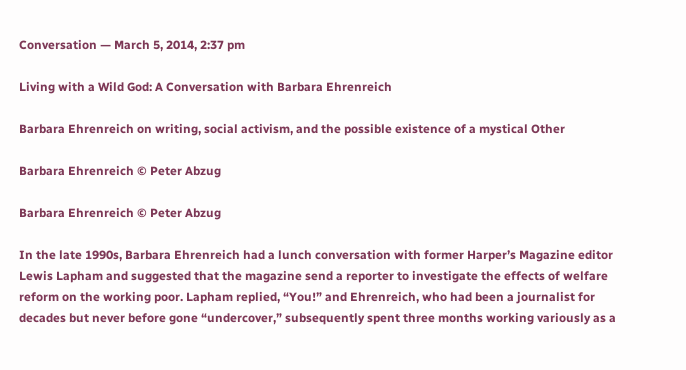Conversation — March 5, 2014, 2:37 pm

Living with a Wild God: A Conversation with Barbara Ehrenreich

Barbara Ehrenreich on writing, social activism, and the possible existence of a mystical Other

Barbara Ehrenreich © Peter Abzug

Barbara Ehrenreich © Peter Abzug

In the late 1990s, Barbara Ehrenreich had a lunch conversation with former Harper’s Magazine editor Lewis Lapham and suggested that the magazine send a reporter to investigate the effects of welfare reform on the working poor. Lapham replied, “You!” and Ehrenreich, who had been a journalist for decades but never before gone “undercover,” subsequently spent three months working variously as a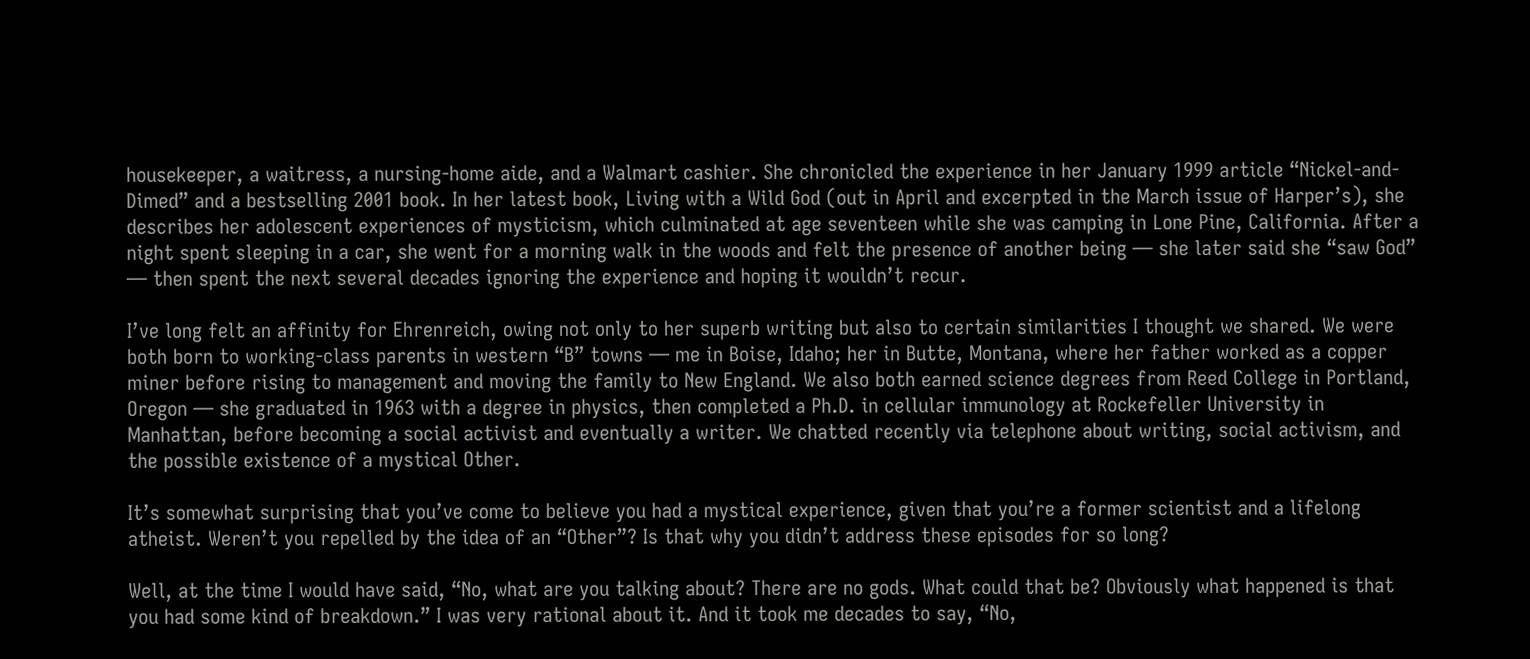housekeeper, a waitress, a nursing-home aide, and a Walmart cashier. She chronicled the experience in her January 1999 article “Nickel-and-Dimed” and a bestselling 2001 book. In her latest book, Living with a Wild God (out in April and excerpted in the March issue of Harper’s), she describes her adolescent experiences of mysticism, which culminated at age seventeen while she was camping in Lone Pine, California. After a night spent sleeping in a car, she went for a morning walk in the woods and felt the presence of another being — she later said she “saw God” — then spent the next several decades ignoring the experience and hoping it wouldn’t recur.

I’ve long felt an affinity for Ehrenreich, owing not only to her superb writing but also to certain similarities I thought we shared. We were both born to working-class parents in western “B” towns — me in Boise, Idaho; her in Butte, Montana, where her father worked as a copper miner before rising to management and moving the family to New England. We also both earned science degrees from Reed College in Portland, Oregon — she graduated in 1963 with a degree in physics, then completed a Ph.D. in cellular immunology at Rockefeller University in Manhattan, before becoming a social activist and eventually a writer. We chatted recently via telephone about writing, social activism, and the possible existence of a mystical Other.

It’s somewhat surprising that you’ve come to believe you had a mystical experience, given that you’re a former scientist and a lifelong atheist. Weren’t you repelled by the idea of an “Other”? Is that why you didn’t address these episodes for so long?

Well, at the time I would have said, “No, what are you talking about? There are no gods. What could that be? Obviously what happened is that you had some kind of breakdown.” I was very rational about it. And it took me decades to say, “No,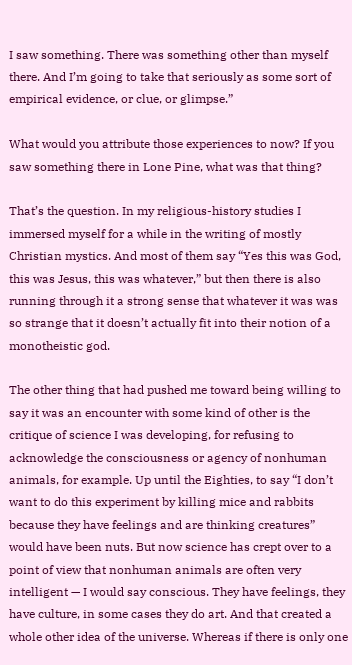I saw something. There was something other than myself there. And I’m going to take that seriously as some sort of empirical evidence, or clue, or glimpse.”

What would you attribute those experiences to now? If you saw something there in Lone Pine, what was that thing?

That’s the question. In my religious-history studies I immersed myself for a while in the writing of mostly Christian mystics. And most of them say “Yes this was God, this was Jesus, this was whatever,” but then there is also running through it a strong sense that whatever it was was so strange that it doesn’t actually fit into their notion of a monotheistic god.

The other thing that had pushed me toward being willing to say it was an encounter with some kind of other is the critique of science I was developing, for refusing to acknowledge the consciousness or agency of nonhuman animals, for example. Up until the Eighties, to say “I don’t want to do this experiment by killing mice and rabbits because they have feelings and are thinking creatures” would have been nuts. But now science has crept over to a point of view that nonhuman animals are often very intelligent — I would say conscious. They have feelings, they have culture, in some cases they do art. And that created a whole other idea of the universe. Whereas if there is only one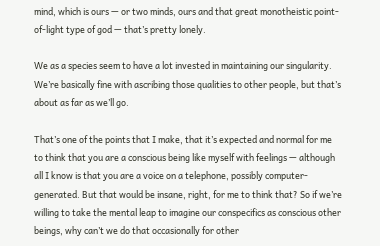mind, which is ours — or two minds, ours and that great monotheistic point-of-light type of god — that’s pretty lonely.

We as a species seem to have a lot invested in maintaining our singularity.  We’re basically fine with ascribing those qualities to other people, but that’s about as far as we’ll go.

That’s one of the points that I make, that it’s expected and normal for me to think that you are a conscious being like myself with feelings — although all I know is that you are a voice on a telephone, possibly computer-generated. But that would be insane, right, for me to think that? So if we’re willing to take the mental leap to imagine our conspecifics as conscious other beings, why can’t we do that occasionally for other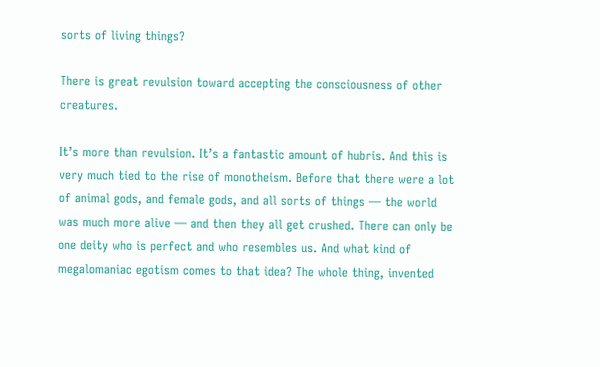sorts of living things?

There is great revulsion toward accepting the consciousness of other creatures.

It’s more than revulsion. It’s a fantastic amount of hubris. And this is very much tied to the rise of monotheism. Before that there were a lot of animal gods, and female gods, and all sorts of things — the world was much more alive — and then they all get crushed. There can only be one deity who is perfect and who resembles us. And what kind of megalomaniac egotism comes to that idea? The whole thing, invented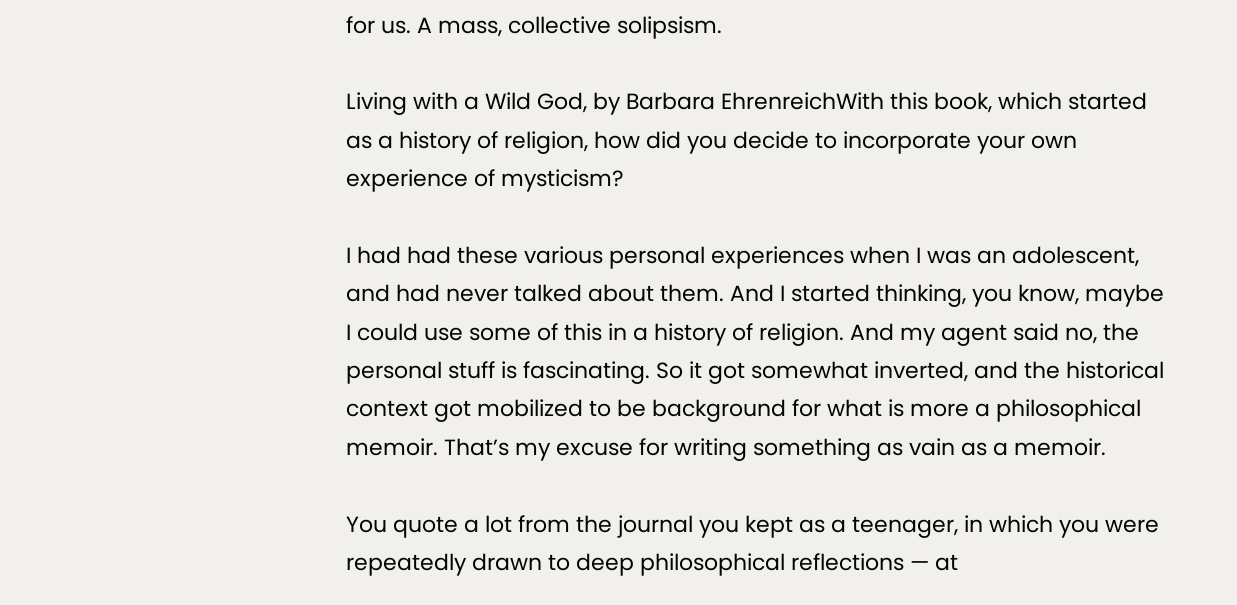for us. A mass, collective solipsism.

Living with a Wild God, by Barbara EhrenreichWith this book, which started as a history of religion, how did you decide to incorporate your own experience of mysticism?

I had had these various personal experiences when I was an adolescent, and had never talked about them. And I started thinking, you know, maybe I could use some of this in a history of religion. And my agent said no, the personal stuff is fascinating. So it got somewhat inverted, and the historical context got mobilized to be background for what is more a philosophical memoir. That’s my excuse for writing something as vain as a memoir.

You quote a lot from the journal you kept as a teenager, in which you were repeatedly drawn to deep philosophical reflections — at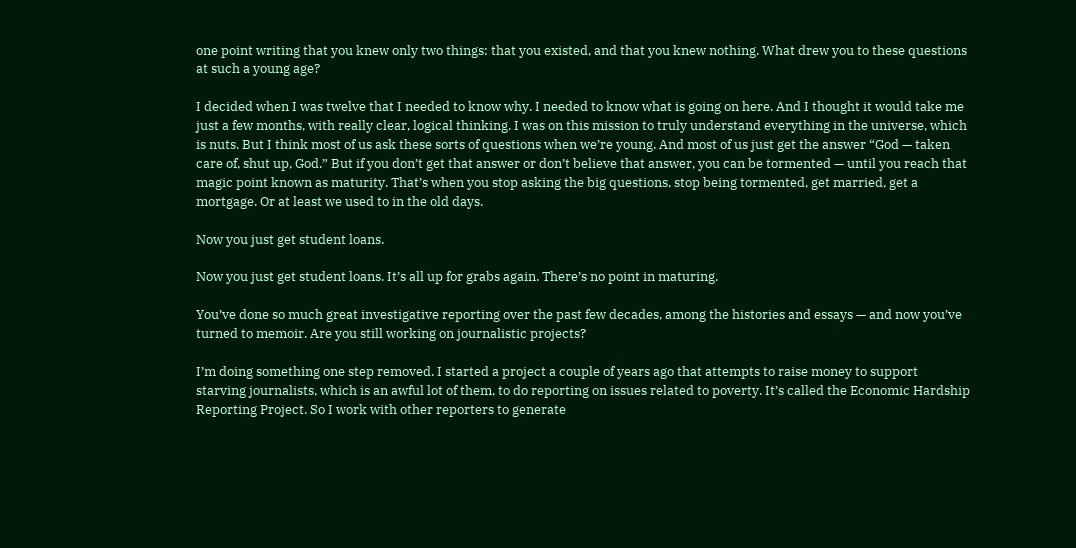one point writing that you knew only two things: that you existed, and that you knew nothing. What drew you to these questions at such a young age?

I decided when I was twelve that I needed to know why. I needed to know what is going on here. And I thought it would take me just a few months, with really clear, logical thinking. I was on this mission to truly understand everything in the universe, which is nuts. But I think most of us ask these sorts of questions when we’re young. And most of us just get the answer “God — taken care of, shut up, God.” But if you don’t get that answer or don’t believe that answer, you can be tormented — until you reach that magic point known as maturity. That’s when you stop asking the big questions, stop being tormented, get married, get a mortgage. Or at least we used to in the old days.

Now you just get student loans.

Now you just get student loans. It’s all up for grabs again. There’s no point in maturing.

You’ve done so much great investigative reporting over the past few decades, among the histories and essays — and now you’ve turned to memoir. Are you still working on journalistic projects?

I’m doing something one step removed. I started a project a couple of years ago that attempts to raise money to support starving journalists, which is an awful lot of them, to do reporting on issues related to poverty. It’s called the Economic Hardship Reporting Project. So I work with other reporters to generate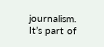journalism. It’s part of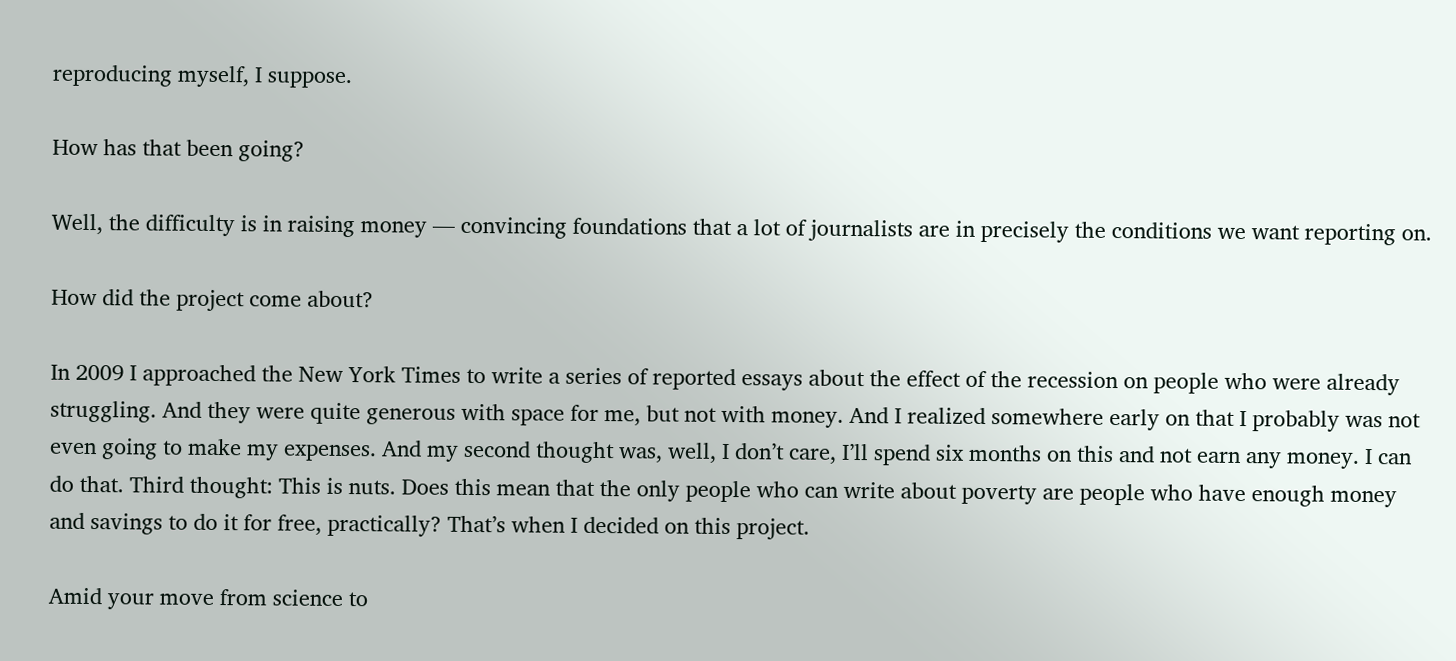reproducing myself, I suppose.

How has that been going?

Well, the difficulty is in raising money — convincing foundations that a lot of journalists are in precisely the conditions we want reporting on.

How did the project come about?

In 2009 I approached the New York Times to write a series of reported essays about the effect of the recession on people who were already struggling. And they were quite generous with space for me, but not with money. And I realized somewhere early on that I probably was not even going to make my expenses. And my second thought was, well, I don’t care, I’ll spend six months on this and not earn any money. I can do that. Third thought: This is nuts. Does this mean that the only people who can write about poverty are people who have enough money and savings to do it for free, practically? That’s when I decided on this project.

Amid your move from science to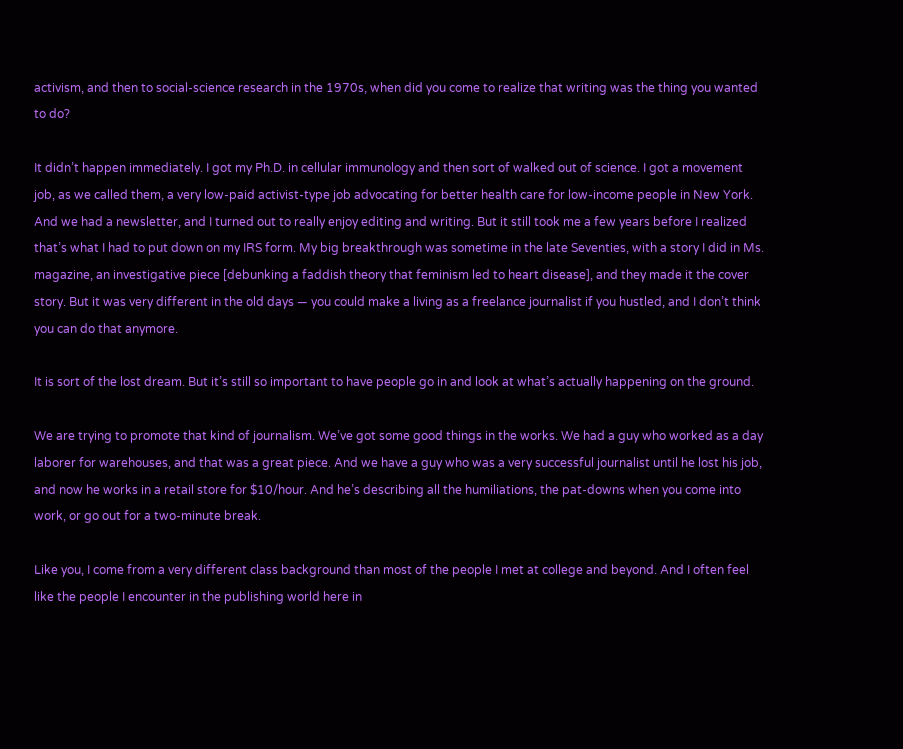activism, and then to social-science research in the 1970s, when did you come to realize that writing was the thing you wanted to do?

It didn’t happen immediately. I got my Ph.D. in cellular immunology and then sort of walked out of science. I got a movement job, as we called them, a very low-paid activist-type job advocating for better health care for low-income people in New York. And we had a newsletter, and I turned out to really enjoy editing and writing. But it still took me a few years before I realized that’s what I had to put down on my IRS form. My big breakthrough was sometime in the late Seventies, with a story I did in Ms. magazine, an investigative piece [debunking a faddish theory that feminism led to heart disease], and they made it the cover story. But it was very different in the old days — you could make a living as a freelance journalist if you hustled, and I don’t think you can do that anymore.

It is sort of the lost dream. But it’s still so important to have people go in and look at what’s actually happening on the ground.

We are trying to promote that kind of journalism. We’ve got some good things in the works. We had a guy who worked as a day laborer for warehouses, and that was a great piece. And we have a guy who was a very successful journalist until he lost his job, and now he works in a retail store for $10/hour. And he’s describing all the humiliations, the pat-downs when you come into work, or go out for a two-minute break.

Like you, I come from a very different class background than most of the people I met at college and beyond. And I often feel like the people I encounter in the publishing world here in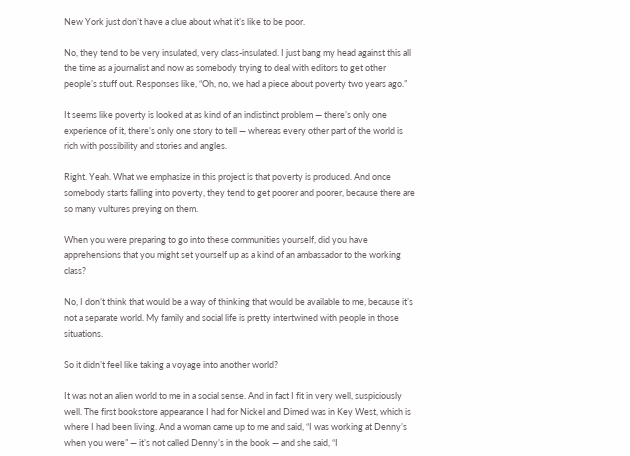New York just don’t have a clue about what it’s like to be poor.

No, they tend to be very insulated, very class-insulated. I just bang my head against this all the time as a journalist and now as somebody trying to deal with editors to get other people’s stuff out. Responses like, “Oh, no, we had a piece about poverty two years ago.”

It seems like poverty is looked at as kind of an indistinct problem — there’s only one experience of it, there’s only one story to tell — whereas every other part of the world is rich with possibility and stories and angles.

Right. Yeah. What we emphasize in this project is that poverty is produced. And once somebody starts falling into poverty, they tend to get poorer and poorer, because there are so many vultures preying on them.

When you were preparing to go into these communities yourself, did you have apprehensions that you might set yourself up as a kind of an ambassador to the working class?

No, I don’t think that would be a way of thinking that would be available to me, because it’s not a separate world. My family and social life is pretty intertwined with people in those situations.

So it didn’t feel like taking a voyage into another world?

It was not an alien world to me in a social sense. And in fact I fit in very well, suspiciously well. The first bookstore appearance I had for Nickel and Dimed was in Key West, which is where I had been living. And a woman came up to me and said, “I was working at Denny’s when you were” — it’s not called Denny’s in the book — and she said, “I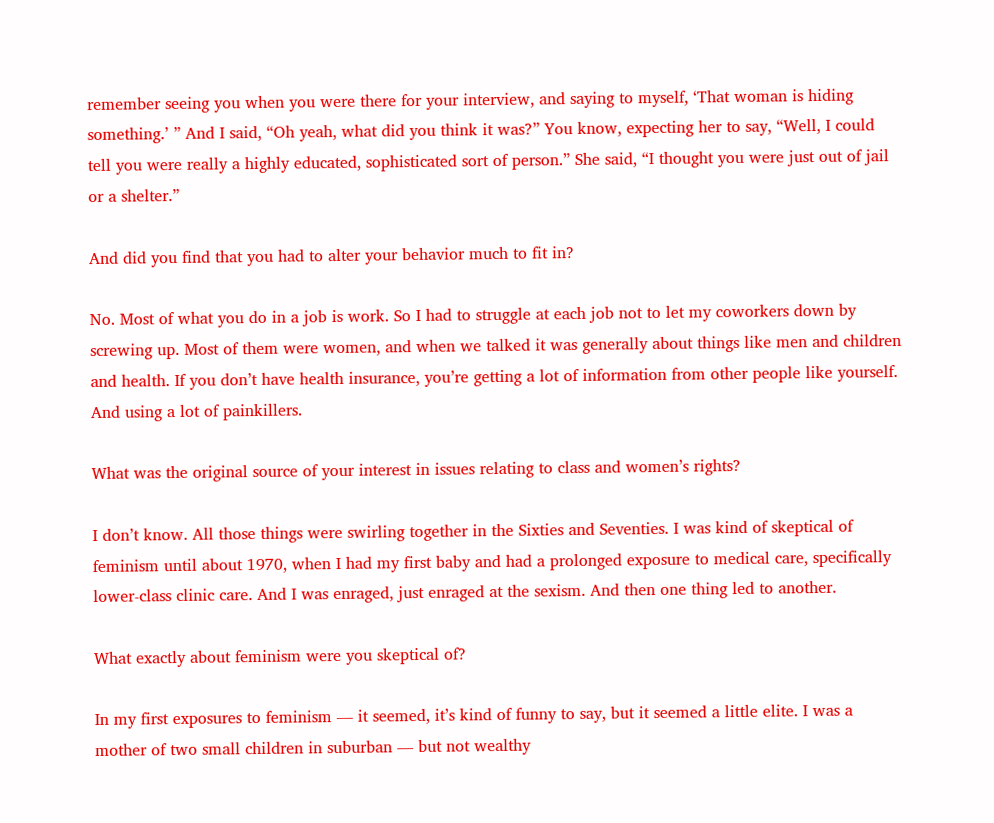remember seeing you when you were there for your interview, and saying to myself, ‘That woman is hiding something.’ ” And I said, “Oh yeah, what did you think it was?” You know, expecting her to say, “Well, I could tell you were really a highly educated, sophisticated sort of person.” She said, “I thought you were just out of jail or a shelter.”

And did you find that you had to alter your behavior much to fit in?

No. Most of what you do in a job is work. So I had to struggle at each job not to let my coworkers down by screwing up. Most of them were women, and when we talked it was generally about things like men and children and health. If you don’t have health insurance, you’re getting a lot of information from other people like yourself. And using a lot of painkillers.

What was the original source of your interest in issues relating to class and women’s rights?

I don’t know. All those things were swirling together in the Sixties and Seventies. I was kind of skeptical of feminism until about 1970, when I had my first baby and had a prolonged exposure to medical care, specifically lower-class clinic care. And I was enraged, just enraged at the sexism. And then one thing led to another.

What exactly about feminism were you skeptical of?

In my first exposures to feminism — it seemed, it’s kind of funny to say, but it seemed a little elite. I was a mother of two small children in suburban — but not wealthy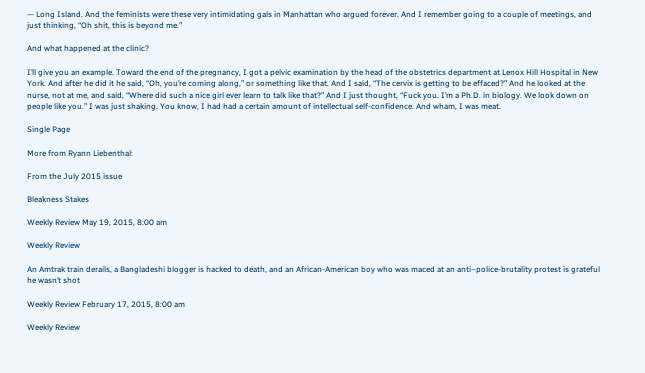— Long Island. And the feminists were these very intimidating gals in Manhattan who argued forever. And I remember going to a couple of meetings, and just thinking, “Oh shit, this is beyond me.”

And what happened at the clinic?

I’ll give you an example. Toward the end of the pregnancy, I got a pelvic examination by the head of the obstetrics department at Lenox Hill Hospital in New York. And after he did it he said, “Oh, you’re coming along,” or something like that. And I said, “The cervix is getting to be effaced?” And he looked at the nurse, not at me, and said, “Where did such a nice girl ever learn to talk like that?” And I just thought, “Fuck you. I’m a Ph.D. in biology. We look down on people like you.” I was just shaking. You know, I had had a certain amount of intellectual self-confidence. And wham, I was meat.

Single Page

More from Ryann Liebenthal:

From the July 2015 issue

Bleakness Stakes

Weekly Review May 19, 2015, 8:00 am

Weekly Review

An Amtrak train derails, a Bangladeshi blogger is hacked to death, and an African-American boy who was maced at an anti–police-brutality protest is grateful he wasn’t shot

Weekly Review February 17, 2015, 8:00 am

Weekly Review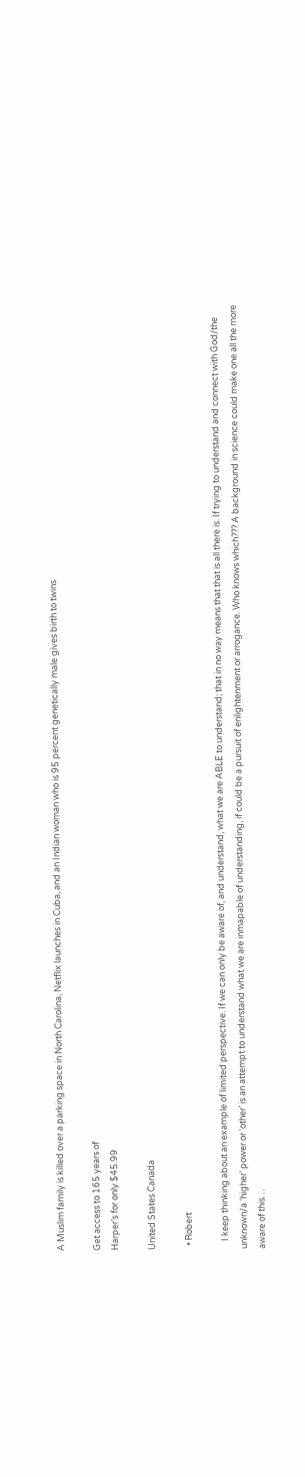A Muslim family is killed over a parking space in North Carolina, Netflix launches in Cuba, and an Indian woman who is 95 percent genetically male gives birth to twins

Get access to 165 years of
Harper’s for only $45.99

United States Canada

  • Robert

    I keep thinking about an example of limited perspective. If we can only be aware of, and understand, what we are ABLE to understand; that in no way means that that is all there is. If trying to understand and connect with God/the unknown/a ‘higher’ power or ‘other’ is an attempt to understand what we are inmapable of understanding, if could be a pursuit of enlightenment or arrogance. Who knows which??? A background in science could make one all the more aware of this…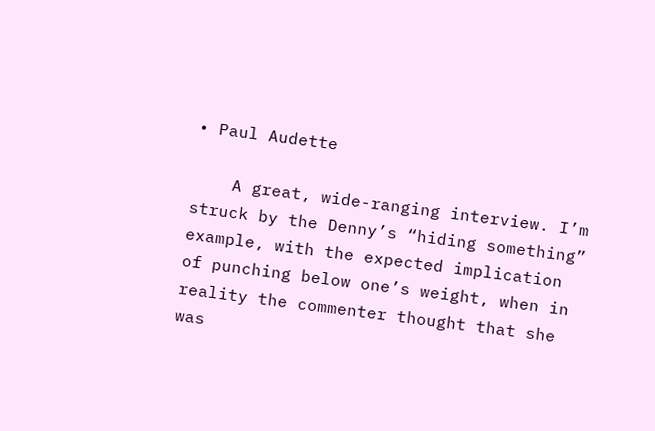• Paul Audette

    A great, wide-ranging interview. I’m struck by the Denny’s “hiding something” example, with the expected implication of punching below one’s weight, when in reality the commenter thought that she was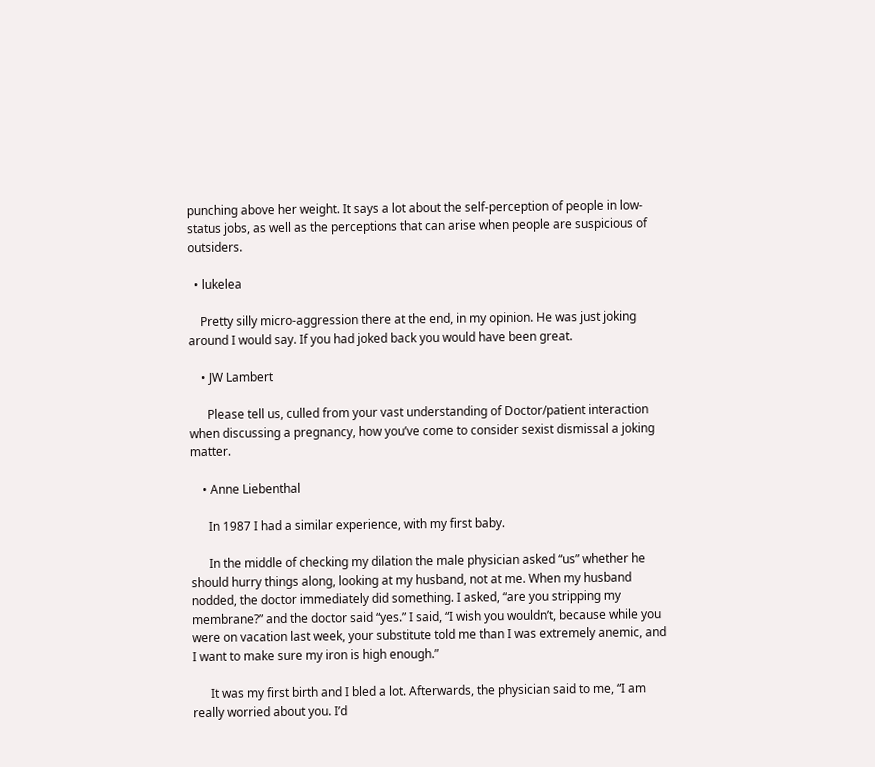punching above her weight. It says a lot about the self-perception of people in low-status jobs, as well as the perceptions that can arise when people are suspicious of outsiders.

  • lukelea

    Pretty silly micro-aggression there at the end, in my opinion. He was just joking around I would say. If you had joked back you would have been great.

    • JW Lambert

      Please tell us, culled from your vast understanding of Doctor/patient interaction when discussing a pregnancy, how you’ve come to consider sexist dismissal a joking matter.

    • Anne Liebenthal

      In 1987 I had a similar experience, with my first baby.

      In the middle of checking my dilation the male physician asked “us” whether he should hurry things along, looking at my husband, not at me. When my husband nodded, the doctor immediately did something. I asked, “are you stripping my membrane?” and the doctor said “yes.” I said, “I wish you wouldn’t, because while you were on vacation last week, your substitute told me than I was extremely anemic, and I want to make sure my iron is high enough.”

      It was my first birth and I bled a lot. Afterwards, the physician said to me, “I am really worried about you. I’d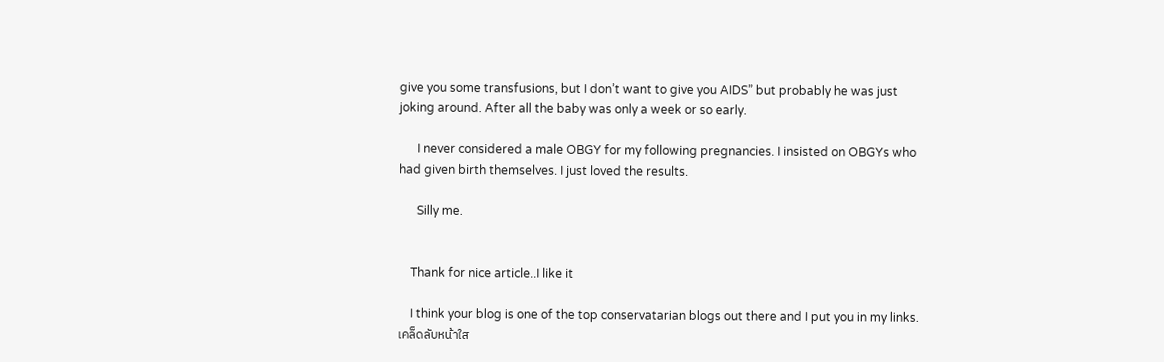give you some transfusions, but I don’t want to give you AIDS” but probably he was just joking around. After all the baby was only a week or so early.

      I never considered a male OBGY for my following pregnancies. I insisted on OBGYs who had given birth themselves. I just loved the results.

      Silly me.


    Thank for nice article..I like it

    I think your blog is one of the top conservatarian blogs out there and I put you in my links. เคล็ดลับหน้าใส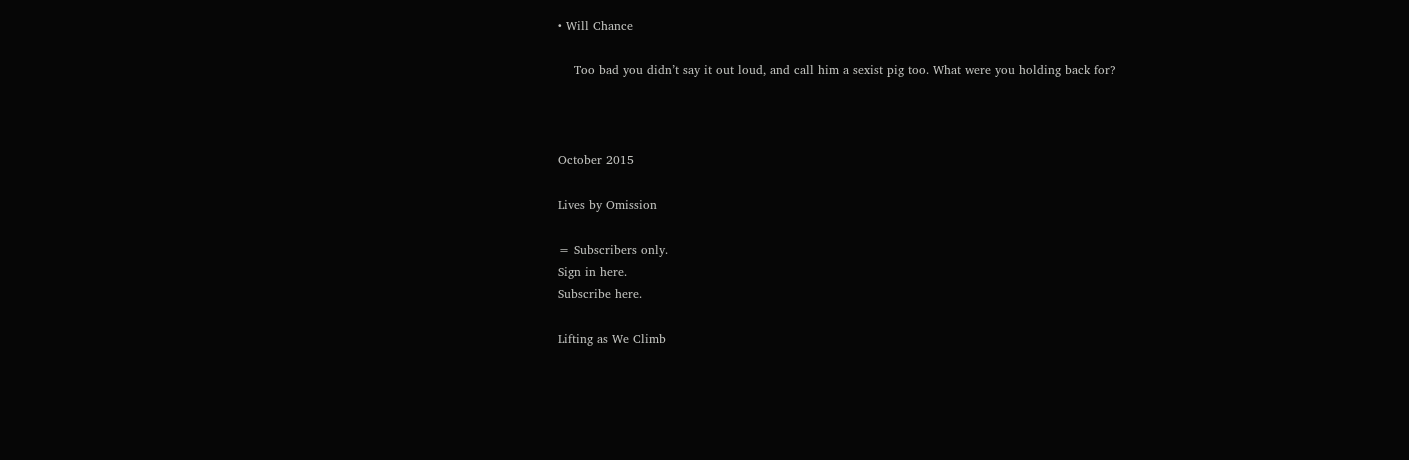• Will Chance

    Too bad you didn’t say it out loud, and call him a sexist pig too. What were you holding back for?



October 2015

Lives by Omission

= Subscribers only.
Sign in here.
Subscribe here.

Lifting as We Climb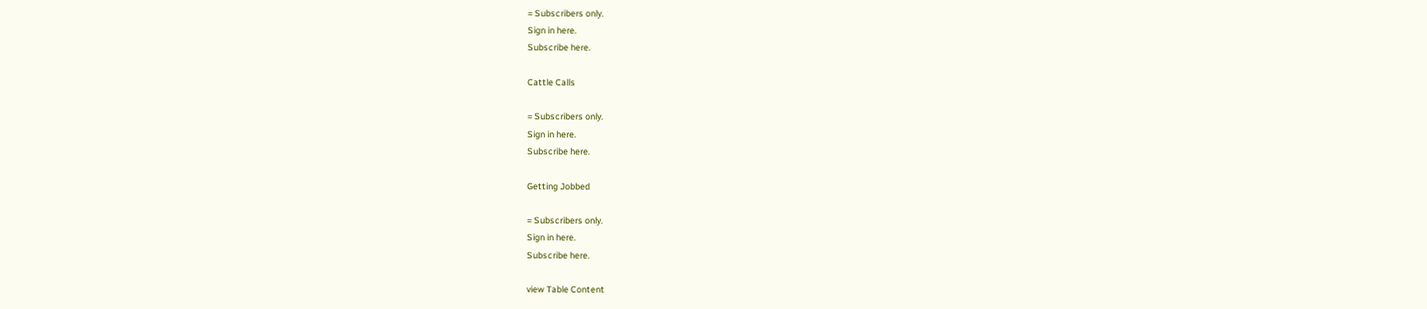= Subscribers only.
Sign in here.
Subscribe here.

Cattle Calls

= Subscribers only.
Sign in here.
Subscribe here.

Getting Jobbed

= Subscribers only.
Sign in here.
Subscribe here.

view Table Content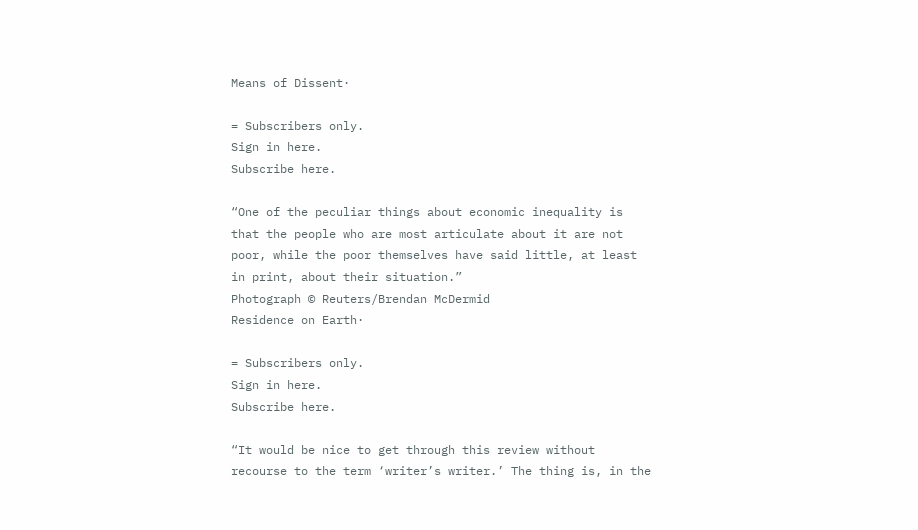Means of Dissent·

= Subscribers only.
Sign in here.
Subscribe here.

“One of the peculiar things about economic inequality is that the people who are most articulate about it are not poor, while the poor themselves have said little, at least in print, about their situation.”
Photograph © Reuters/Brendan McDermid
Residence on Earth·

= Subscribers only.
Sign in here.
Subscribe here.

“It would be nice to get through this review without recourse to the term ‘writer’s writer.’ The thing is, in the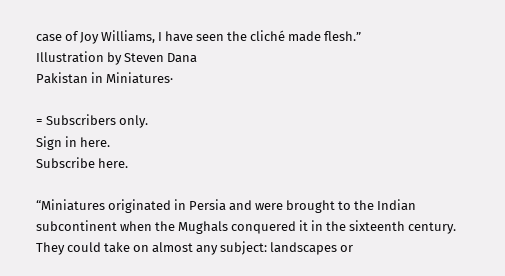case of Joy Williams, I have seen the cliché made flesh.”
Illustration by Steven Dana
Pakistan in Miniatures·

= Subscribers only.
Sign in here.
Subscribe here.

“Miniatures originated in Persia and were brought to the Indian subcontinent when the Mughals conquered it in the sixteenth century. They could take on almost any subject: landscapes or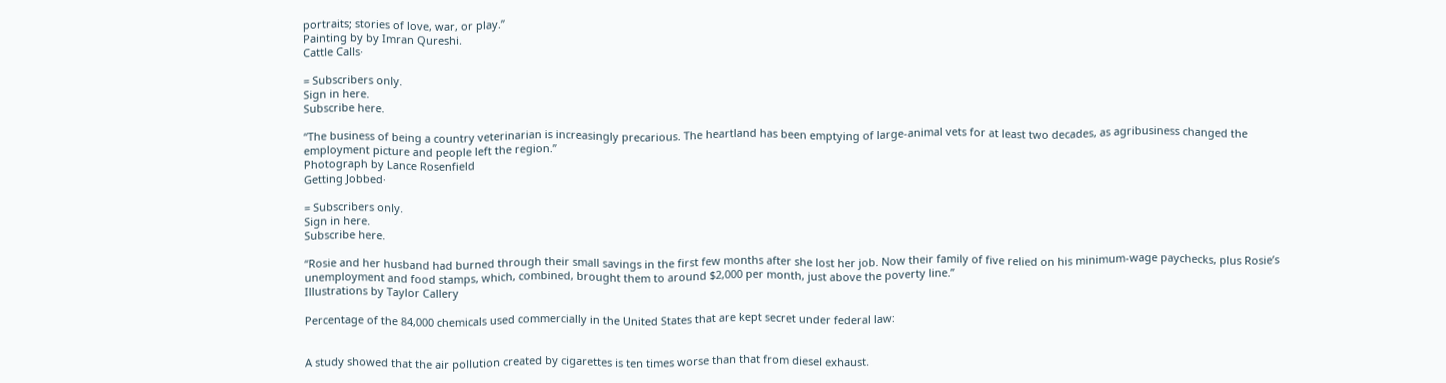portraits; stories of love, war, or play.”
Painting by by Imran Qureshi.
Cattle Calls·

= Subscribers only.
Sign in here.
Subscribe here.

“The business of being a country veterinarian is increasingly precarious. The heartland has been emptying of large-animal vets for at least two decades, as agribusiness changed the employment picture and people left the region.”
Photograph by Lance Rosenfield
Getting Jobbed·

= Subscribers only.
Sign in here.
Subscribe here.

“Rosie and her husband had burned through their small savings in the first few months after she lost her job. Now their family of five relied on his minimum-wage paychecks, plus Rosie’s unemployment and food stamps, which, combined, brought them to around $2,000 per month, just above the poverty line.”
Illustrations by Taylor Callery

Percentage of the 84,000 chemicals used commercially in the United States that are kept secret under federal law:


A study showed that the air pollution created by cigarettes is ten times worse than that from diesel exhaust.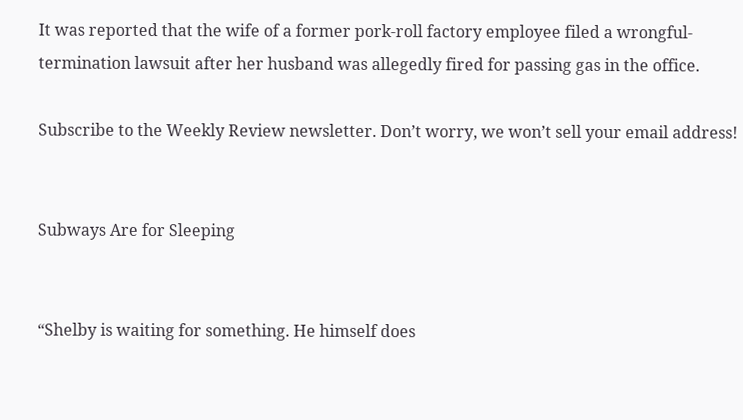It was reported that the wife of a former pork-roll factory employee filed a wrongful-termination lawsuit after her husband was allegedly fired for passing gas in the office.

Subscribe to the Weekly Review newsletter. Don’t worry, we won’t sell your email address!


Subways Are for Sleeping


“Shelby is waiting for something. He himself does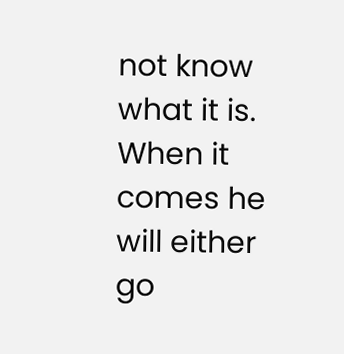not know what it is. When it comes he will either go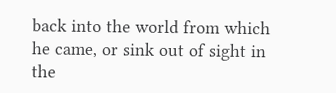back into the world from which he came, or sink out of sight in the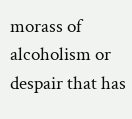morass of alcoholism or despair that has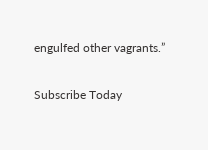engulfed other vagrants.”

Subscribe Today